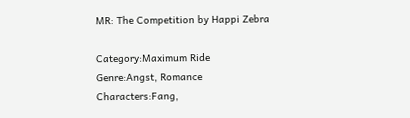MR: The Competition by Happi Zebra

Category:Maximum Ride
Genre:Angst, Romance
Characters:Fang,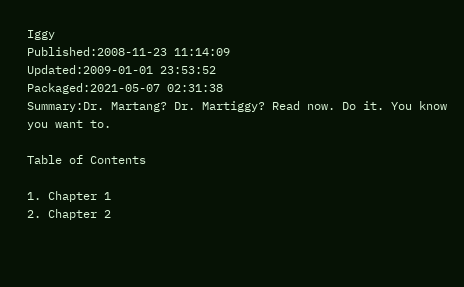Iggy
Published:2008-11-23 11:14:09
Updated:2009-01-01 23:53:52
Packaged:2021-05-07 02:31:38
Summary:Dr. Martang? Dr. Martiggy? Read now. Do it. You know you want to.

Table of Contents

1. Chapter 1
2. Chapter 2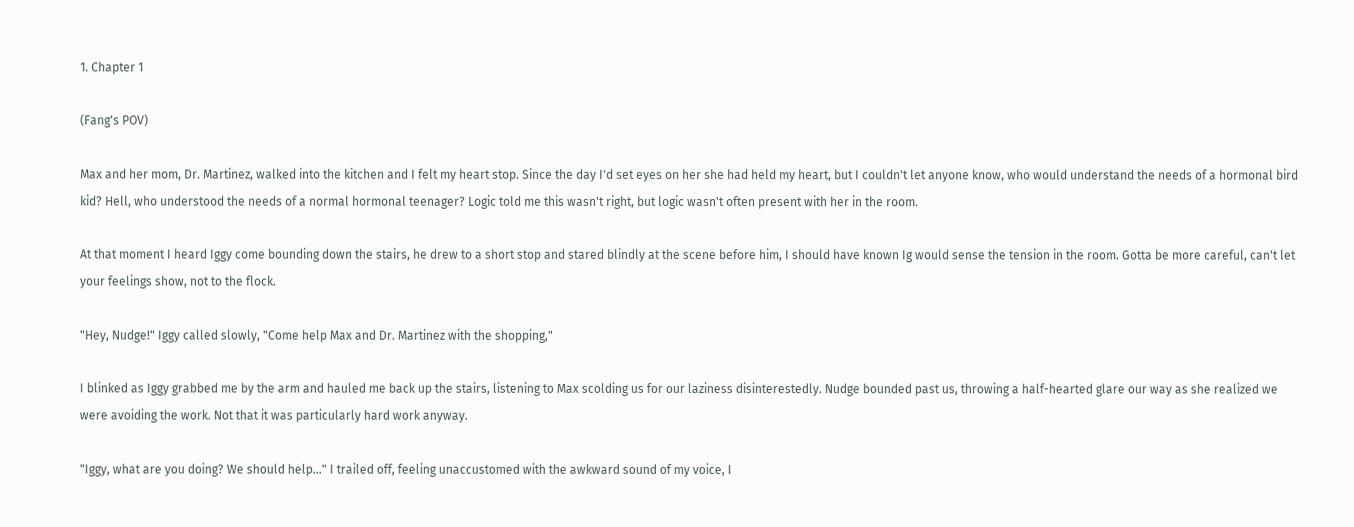1. Chapter 1

(Fang's POV)

Max and her mom, Dr. Martinez, walked into the kitchen and I felt my heart stop. Since the day I'd set eyes on her she had held my heart, but I couldn't let anyone know, who would understand the needs of a hormonal bird kid? Hell, who understood the needs of a normal hormonal teenager? Logic told me this wasn't right, but logic wasn't often present with her in the room.

At that moment I heard Iggy come bounding down the stairs, he drew to a short stop and stared blindly at the scene before him, I should have known Ig would sense the tension in the room. Gotta be more careful, can't let your feelings show, not to the flock.

"Hey, Nudge!" Iggy called slowly, "Come help Max and Dr. Martinez with the shopping,"

I blinked as Iggy grabbed me by the arm and hauled me back up the stairs, listening to Max scolding us for our laziness disinterestedly. Nudge bounded past us, throwing a half-hearted glare our way as she realized we were avoiding the work. Not that it was particularly hard work anyway.

"Iggy, what are you doing? We should help…" I trailed off, feeling unaccustomed with the awkward sound of my voice, I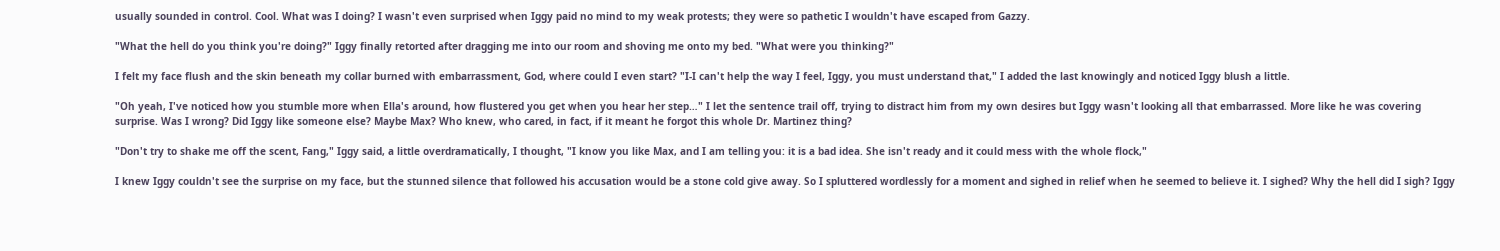usually sounded in control. Cool. What was I doing? I wasn't even surprised when Iggy paid no mind to my weak protests; they were so pathetic I wouldn't have escaped from Gazzy.

"What the hell do you think you're doing?" Iggy finally retorted after dragging me into our room and shoving me onto my bed. "What were you thinking?"

I felt my face flush and the skin beneath my collar burned with embarrassment, God, where could I even start? "I-I can't help the way I feel, Iggy, you must understand that," I added the last knowingly and noticed Iggy blush a little.

"Oh yeah, I've noticed how you stumble more when Ella's around, how flustered you get when you hear her step…" I let the sentence trail off, trying to distract him from my own desires but Iggy wasn't looking all that embarrassed. More like he was covering surprise. Was I wrong? Did Iggy like someone else? Maybe Max? Who knew, who cared, in fact, if it meant he forgot this whole Dr. Martinez thing?

"Don't try to shake me off the scent, Fang," Iggy said, a little overdramatically, I thought, "I know you like Max, and I am telling you: it is a bad idea. She isn't ready and it could mess with the whole flock,"

I knew Iggy couldn't see the surprise on my face, but the stunned silence that followed his accusation would be a stone cold give away. So I spluttered wordlessly for a moment and sighed in relief when he seemed to believe it. I sighed? Why the hell did I sigh? Iggy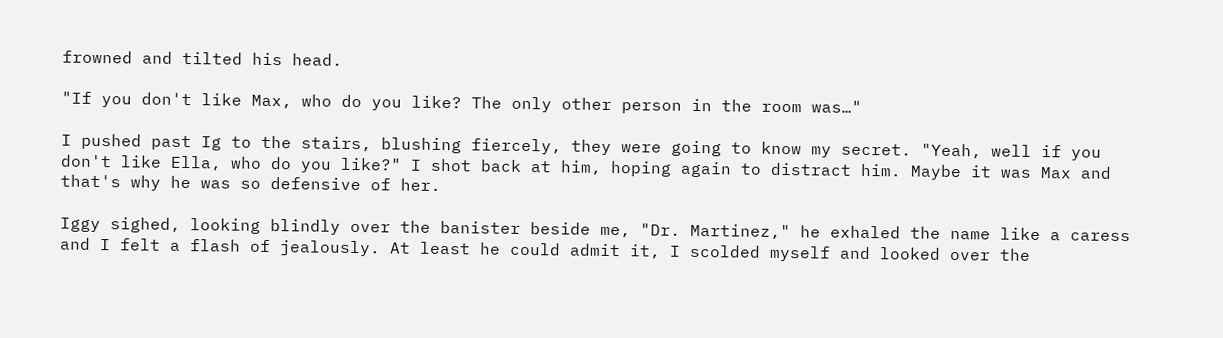frowned and tilted his head.

"If you don't like Max, who do you like? The only other person in the room was…"

I pushed past Ig to the stairs, blushing fiercely, they were going to know my secret. "Yeah, well if you don't like Ella, who do you like?" I shot back at him, hoping again to distract him. Maybe it was Max and that's why he was so defensive of her.

Iggy sighed, looking blindly over the banister beside me, "Dr. Martinez," he exhaled the name like a caress and I felt a flash of jealously. At least he could admit it, I scolded myself and looked over the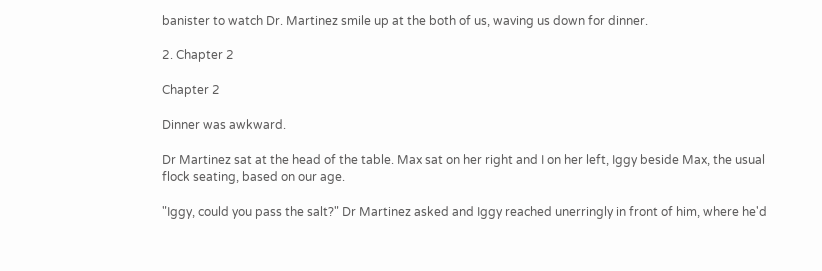banister to watch Dr. Martinez smile up at the both of us, waving us down for dinner.

2. Chapter 2

Chapter 2

Dinner was awkward.

Dr Martinez sat at the head of the table. Max sat on her right and I on her left, Iggy beside Max, the usual flock seating, based on our age.

"Iggy, could you pass the salt?" Dr Martinez asked and Iggy reached unerringly in front of him, where he'd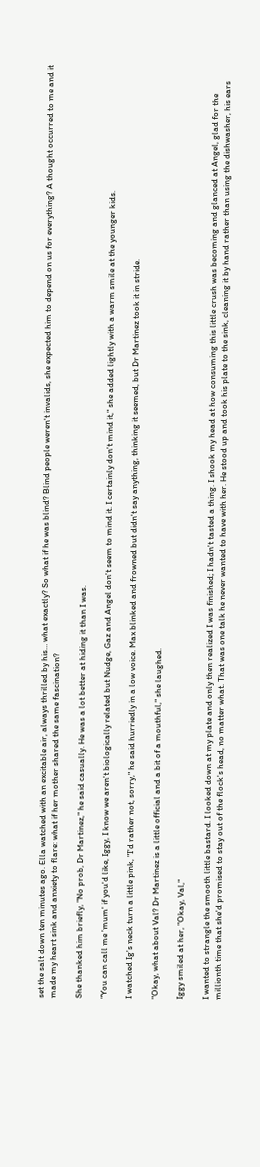set the salt down ten minutes ago. Ella watched with an excitable air, always thrilled by his… what exactly? So what if he was blind? Blind people weren't invalids, she expected him to depend on us for everything? A thought occurred to me and it made my heart sink and anxiety to flare: what if her mother shared the same fascination?

She thanked him briefly, "No prob, Dr Martinez," he said casually. He was a lot better at hiding it than I was.

"You can call me 'mum' if you'd like, Iggy, I know we aren't biologically related but Nudge, Gaz and Angel don't seem to mind it. I certainly don't mind it," she added lightly with a warm smile at the younger kids.

I watched Ig's neck turn a little pink, "I'd rather not, sorry," he said hurriedly in a low voice. Max blinked and frowned but didn't say anything, thinking it seemed, but Dr Martinez took it in stride.

"Okay, what about Val? Dr Martinez is a little official and a bit of a mouthful," she laughed.

Iggy smiled at her, "Okay, Val,"

I wanted to strangle the smooth little bastard. I looked down at my plate and only then realized I was finished; I hadn't tasted a thing. I shook my head at how consuming this little crush was becoming and glanced at Angel, glad for the millionth time that she'd promised to stay out of the flock's head, no matter what. That was one talk he never wanted to have with her. He stood up and took his plate to the sink, cleaning it by hand rather than using the dishwasher, his ears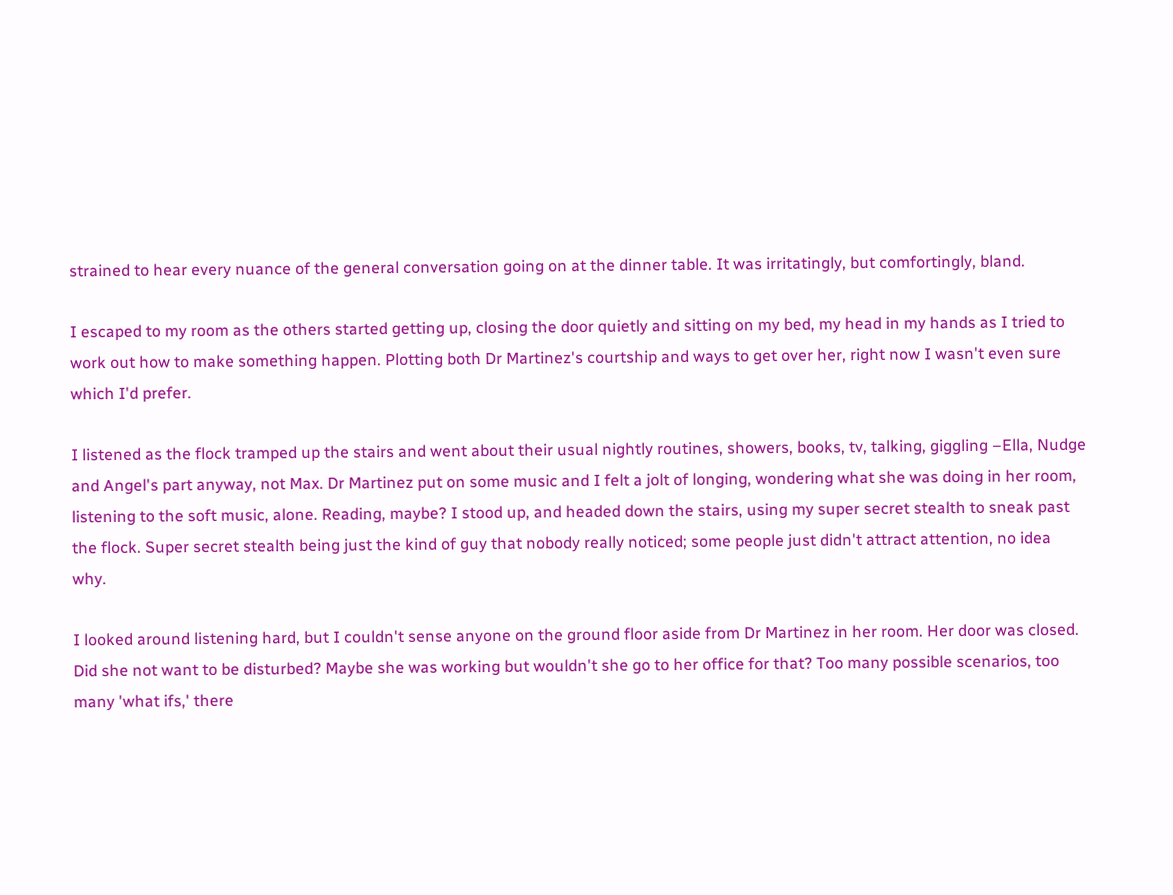strained to hear every nuance of the general conversation going on at the dinner table. It was irritatingly, but comfortingly, bland.

I escaped to my room as the others started getting up, closing the door quietly and sitting on my bed, my head in my hands as I tried to work out how to make something happen. Plotting both Dr Martinez's courtship and ways to get over her, right now I wasn't even sure which I'd prefer.

I listened as the flock tramped up the stairs and went about their usual nightly routines, showers, books, tv, talking, giggling –Ella, Nudge and Angel's part anyway, not Max. Dr Martinez put on some music and I felt a jolt of longing, wondering what she was doing in her room, listening to the soft music, alone. Reading, maybe? I stood up, and headed down the stairs, using my super secret stealth to sneak past the flock. Super secret stealth being just the kind of guy that nobody really noticed; some people just didn't attract attention, no idea why.

I looked around listening hard, but I couldn't sense anyone on the ground floor aside from Dr Martinez in her room. Her door was closed. Did she not want to be disturbed? Maybe she was working but wouldn't she go to her office for that? Too many possible scenarios, too many 'what ifs,' there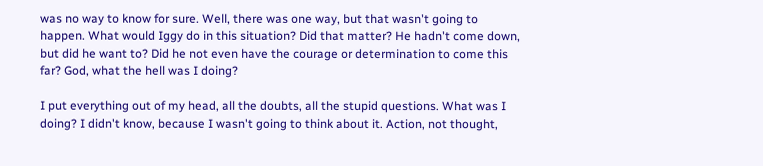was no way to know for sure. Well, there was one way, but that wasn't going to happen. What would Iggy do in this situation? Did that matter? He hadn't come down, but did he want to? Did he not even have the courage or determination to come this far? God, what the hell was I doing?

I put everything out of my head, all the doubts, all the stupid questions. What was I doing? I didn't know, because I wasn't going to think about it. Action, not thought,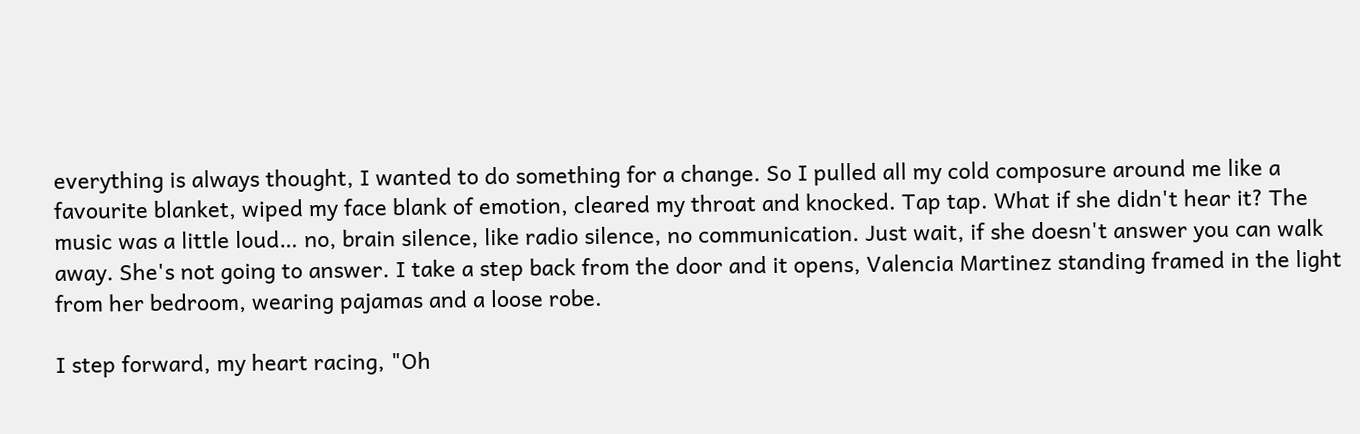everything is always thought, I wanted to do something for a change. So I pulled all my cold composure around me like a favourite blanket, wiped my face blank of emotion, cleared my throat and knocked. Tap tap. What if she didn't hear it? The music was a little loud… no, brain silence, like radio silence, no communication. Just wait, if she doesn't answer you can walk away. She's not going to answer. I take a step back from the door and it opens, Valencia Martinez standing framed in the light from her bedroom, wearing pajamas and a loose robe.

I step forward, my heart racing, "Oh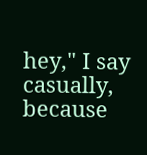hey," I say casually, because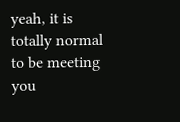yeah, it is totally normal to be meeting you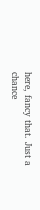here, fancy that. Just a chance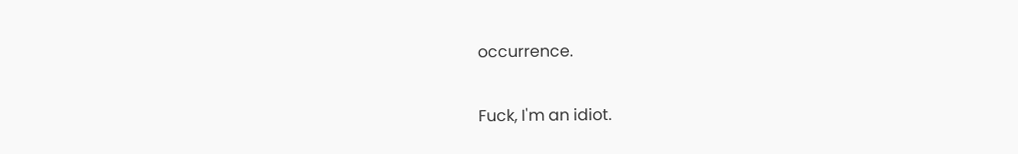occurrence.

Fuck, I'm an idiot.